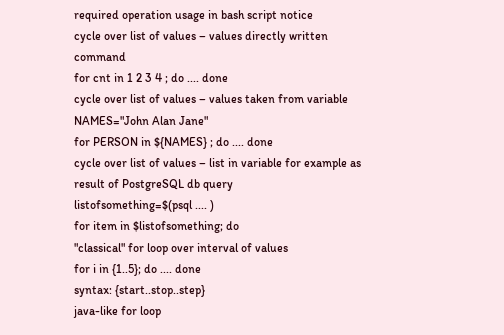required operation usage in bash script notice
cycle over list of values – values directly written command
for cnt in 1 2 3 4 ; do .... done
cycle over list of values – values taken from variable
NAMES="John Alan Jane"
for PERSON in ${NAMES} ; do .... done
cycle over list of values – list in variable for example as result of PostgreSQL db query
listofsomething=$(psql .... )
for item in $listofsomething; do
"classical" for loop over interval of values
for i in {1..5}; do .... done
syntax: {start..stop..step}
java-like for loop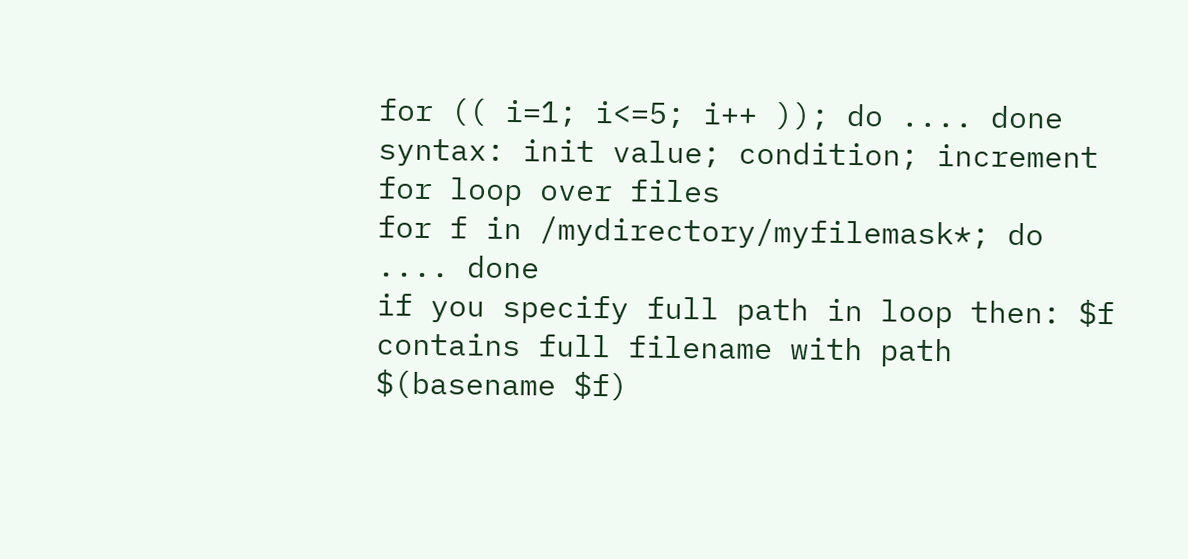for (( i=1; i<=5; i++ )); do .... done
syntax: init value; condition; increment
for loop over files
for f in /mydirectory/myfilemask*; do .... done
if you specify full path in loop then: $f contains full filename with path $(basename $f)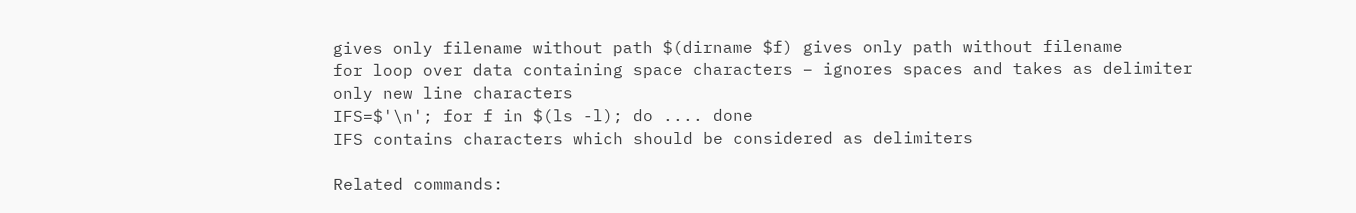gives only filename without path $(dirname $f) gives only path without filename
for loop over data containing space characters – ignores spaces and takes as delimiter only new line characters
IFS=$'\n'; for f in $(ls -l); do .... done
IFS contains characters which should be considered as delimiters

Related commands: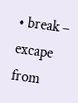• break – excape from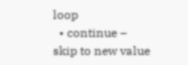loop
  • continue – skip to new value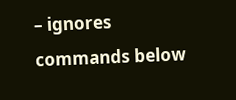– ignores commands below